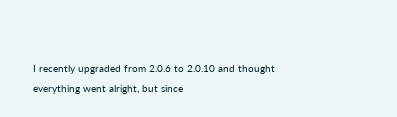I recently upgraded from 2.0.6 to 2.0.10 and thought everything went alright, but since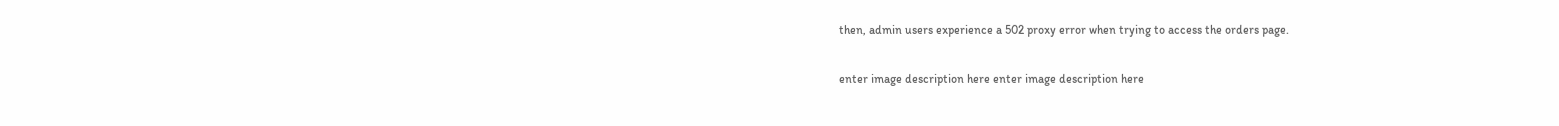then, admin users experience a 502 proxy error when trying to access the orders page.

enter image description here enter image description here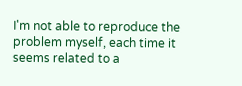I'm not able to reproduce the problem myself, each time it seems related to a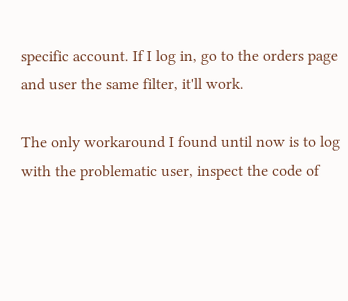specific account. If I log in, go to the orders page and user the same filter, it'll work.

The only workaround I found until now is to log with the problematic user, inspect the code of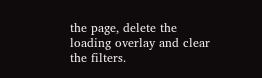the page, delete the loading overlay and clear the filters.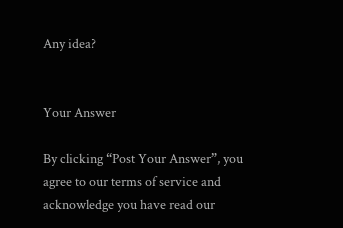Any idea?


Your Answer

By clicking “Post Your Answer”, you agree to our terms of service and acknowledge you have read our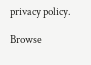privacy policy.

Browse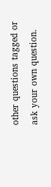other questions tagged or ask your own question.